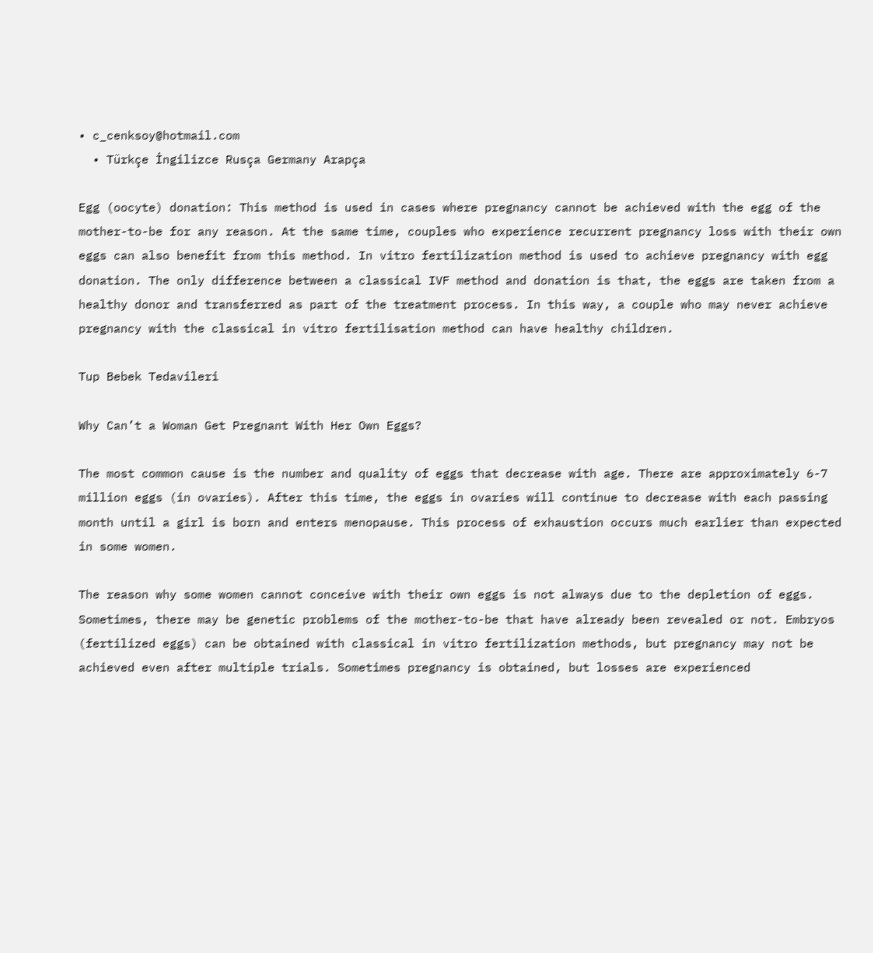• c_cenksoy@hotmail.com
  • Türkçe İngilizce Rusça Germany Arapça

Egg (oocyte) donation: This method is used in cases where pregnancy cannot be achieved with the egg of the mother-to-be for any reason. At the same time, couples who experience recurrent pregnancy loss with their own eggs can also benefit from this method. In vitro fertilization method is used to achieve pregnancy with egg donation. The only difference between a classical IVF method and donation is that, the eggs are taken from a healthy donor and transferred as part of the treatment process. In this way, a couple who may never achieve pregnancy with the classical in vitro fertilisation method can have healthy children.

Tup Bebek Tedavileri

Why Can’t a Woman Get Pregnant With Her Own Eggs?

The most common cause is the number and quality of eggs that decrease with age. There are approximately 6-7 million eggs (in ovaries). After this time, the eggs in ovaries will continue to decrease with each passing month until a girl is born and enters menopause. This process of exhaustion occurs much earlier than expected in some women.

The reason why some women cannot conceive with their own eggs is not always due to the depletion of eggs. Sometimes, there may be genetic problems of the mother-to-be that have already been revealed or not. Embryos (fertilized eggs) can be obtained with classical in vitro fertilization methods, but pregnancy may not be achieved even after multiple trials. Sometimes pregnancy is obtained, but losses are experienced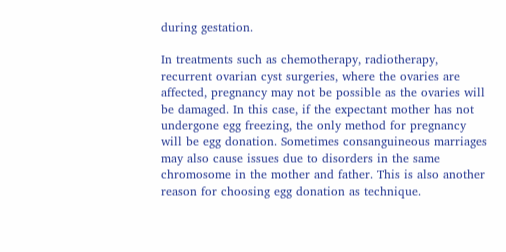during gestation.

In treatments such as chemotherapy, radiotherapy, recurrent ovarian cyst surgeries, where the ovaries are affected, pregnancy may not be possible as the ovaries will be damaged. In this case, if the expectant mother has not undergone egg freezing, the only method for pregnancy will be egg donation. Sometimes consanguineous marriages may also cause issues due to disorders in the same chromosome in the mother and father. This is also another reason for choosing egg donation as technique.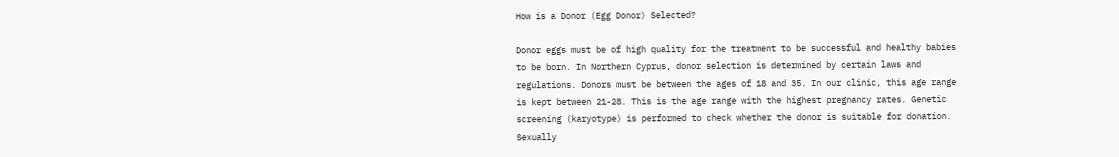How is a Donor (Egg Donor) Selected?

Donor eggs must be of high quality for the treatment to be successful and healthy babies to be born. In Northern Cyprus, donor selection is determined by certain laws and regulations. Donors must be between the ages of 18 and 35. In our clinic, this age range is kept between 21-28. This is the age range with the highest pregnancy rates. Genetic screening (karyotype) is performed to check whether the donor is suitable for donation. Sexually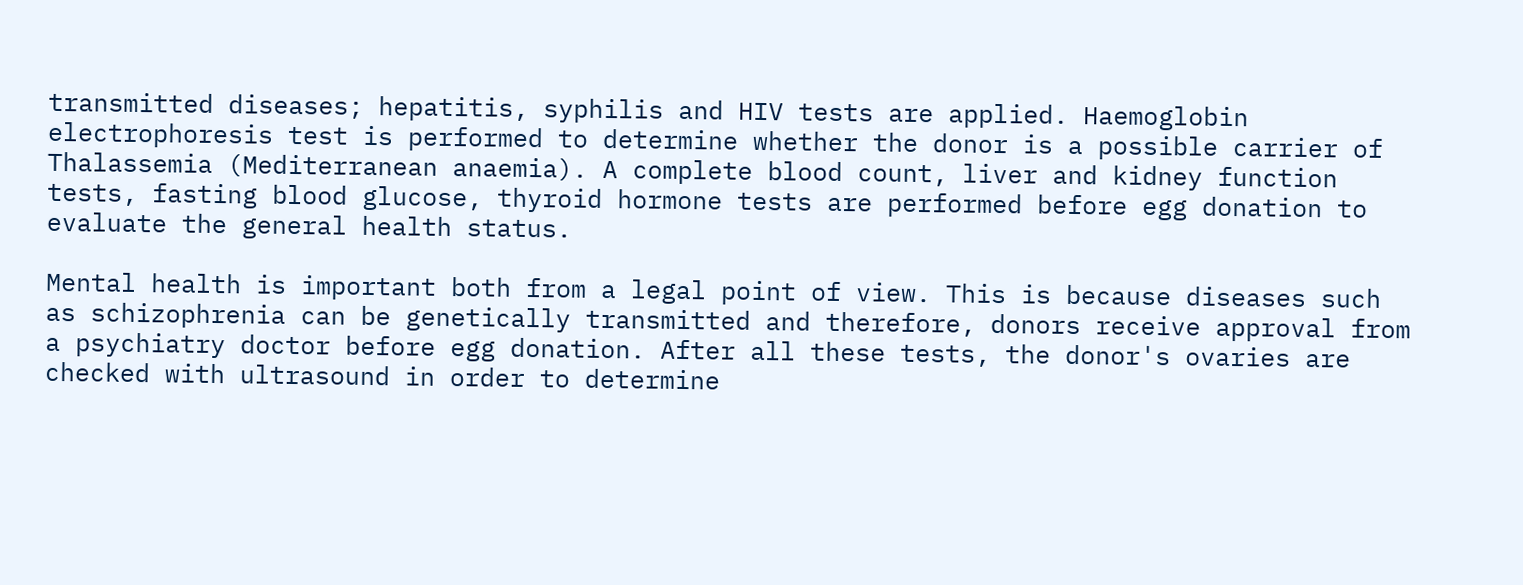transmitted diseases; hepatitis, syphilis and HIV tests are applied. Haemoglobin electrophoresis test is performed to determine whether the donor is a possible carrier of Thalassemia (Mediterranean anaemia). A complete blood count, liver and kidney function tests, fasting blood glucose, thyroid hormone tests are performed before egg donation to evaluate the general health status.

Mental health is important both from a legal point of view. This is because diseases such as schizophrenia can be genetically transmitted and therefore, donors receive approval from a psychiatry doctor before egg donation. After all these tests, the donor's ovaries are checked with ultrasound in order to determine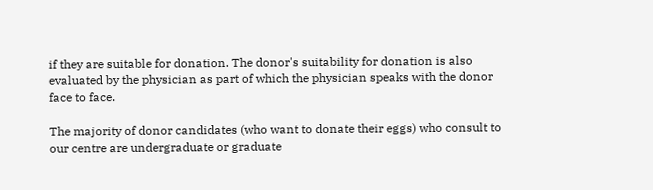if they are suitable for donation. The donor's suitability for donation is also evaluated by the physician as part of which the physician speaks with the donor face to face.

The majority of donor candidates (who want to donate their eggs) who consult to our centre are undergraduate or graduate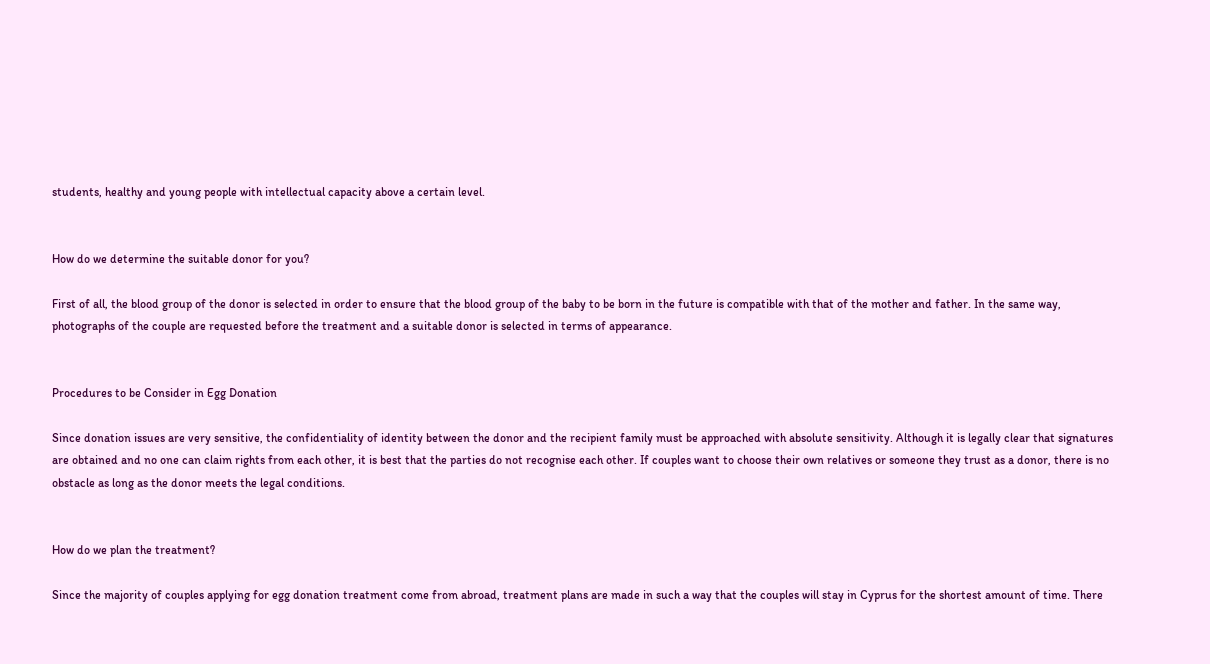students, healthy and young people with intellectual capacity above a certain level.


How do we determine the suitable donor for you?

First of all, the blood group of the donor is selected in order to ensure that the blood group of the baby to be born in the future is compatible with that of the mother and father. In the same way, photographs of the couple are requested before the treatment and a suitable donor is selected in terms of appearance.


Procedures to be Consider in Egg Donation

Since donation issues are very sensitive, the confidentiality of identity between the donor and the recipient family must be approached with absolute sensitivity. Although it is legally clear that signatures are obtained and no one can claim rights from each other, it is best that the parties do not recognise each other. If couples want to choose their own relatives or someone they trust as a donor, there is no obstacle as long as the donor meets the legal conditions.


How do we plan the treatment?

Since the majority of couples applying for egg donation treatment come from abroad, treatment plans are made in such a way that the couples will stay in Cyprus for the shortest amount of time. There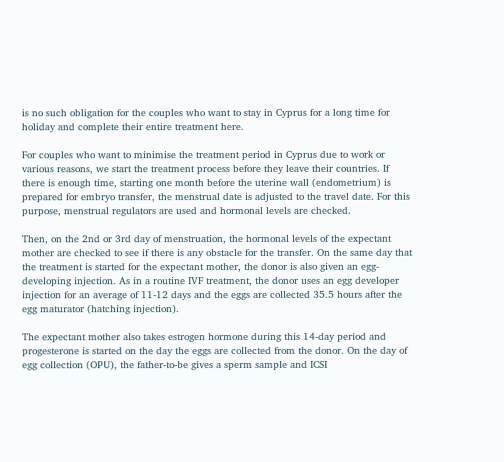is no such obligation for the couples who want to stay in Cyprus for a long time for holiday and complete their entire treatment here.

For couples who want to minimise the treatment period in Cyprus due to work or various reasons, we start the treatment process before they leave their countries. If there is enough time, starting one month before the uterine wall (endometrium) is prepared for embryo transfer, the menstrual date is adjusted to the travel date. For this purpose, menstrual regulators are used and hormonal levels are checked.

Then, on the 2nd or 3rd day of menstruation, the hormonal levels of the expectant mother are checked to see if there is any obstacle for the transfer. On the same day that the treatment is started for the expectant mother, the donor is also given an egg-developing injection. As in a routine IVF treatment, the donor uses an egg developer injection for an average of 11-12 days and the eggs are collected 35.5 hours after the egg maturator (hatching injection).

The expectant mother also takes estrogen hormone during this 14-day period and progesterone is started on the day the eggs are collected from the donor. On the day of egg collection (OPU), the father-to-be gives a sperm sample and ICSI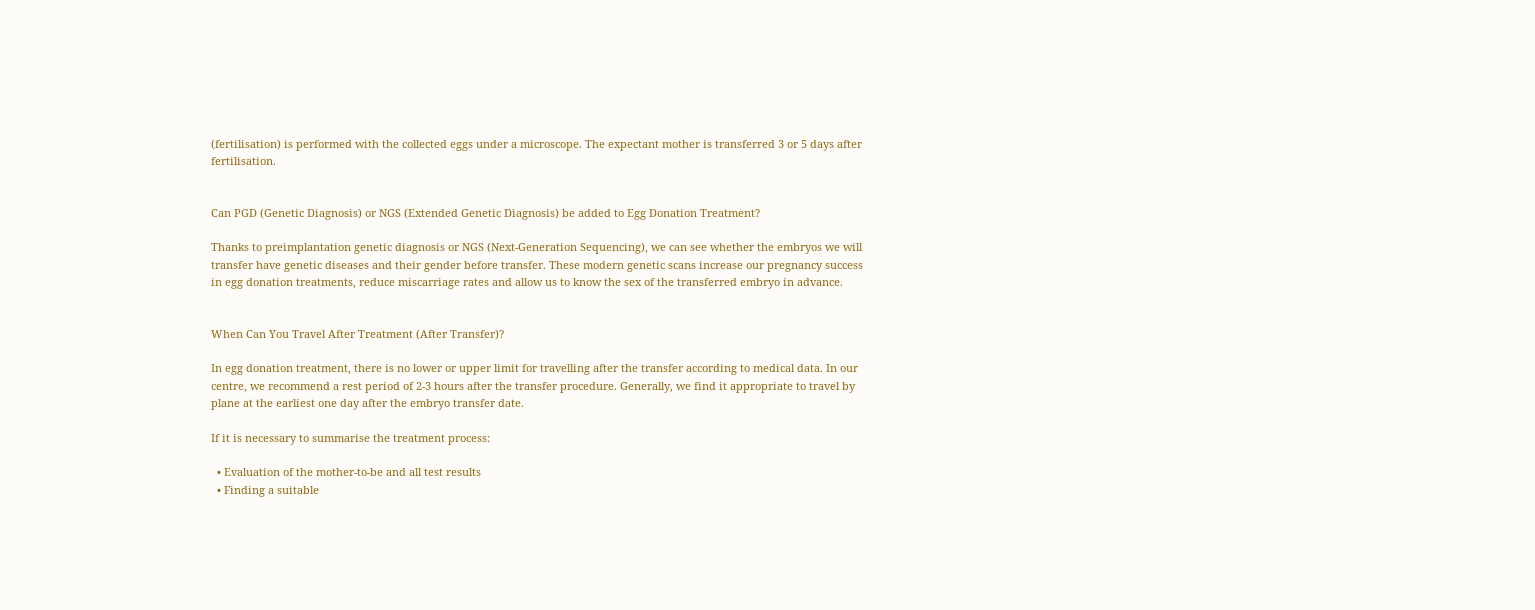(fertilisation) is performed with the collected eggs under a microscope. The expectant mother is transferred 3 or 5 days after fertilisation.


Can PGD (Genetic Diagnosis) or NGS (Extended Genetic Diagnosis) be added to Egg Donation Treatment?

Thanks to preimplantation genetic diagnosis or NGS (Next-Generation Sequencing), we can see whether the embryos we will transfer have genetic diseases and their gender before transfer. These modern genetic scans increase our pregnancy success in egg donation treatments, reduce miscarriage rates and allow us to know the sex of the transferred embryo in advance.


When Can You Travel After Treatment (After Transfer)?

In egg donation treatment, there is no lower or upper limit for travelling after the transfer according to medical data. In our centre, we recommend a rest period of 2-3 hours after the transfer procedure. Generally, we find it appropriate to travel by plane at the earliest one day after the embryo transfer date.

If it is necessary to summarise the treatment process:

  • Evaluation of the mother-to-be and all test results
  • Finding a suitable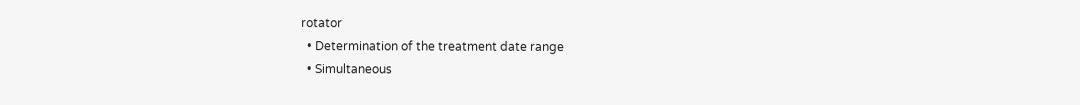rotator
  • Determination of the treatment date range
  • Simultaneous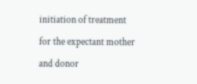initiation of treatment for the expectant mother and donor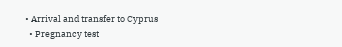• Arrival and transfer to Cyprus
  • Pregnancy test